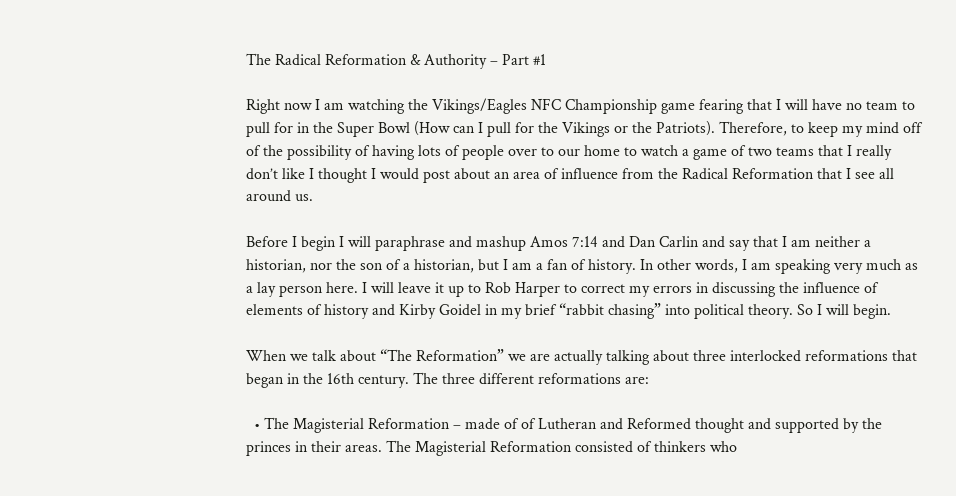The Radical Reformation & Authority – Part #1

Right now I am watching the Vikings/Eagles NFC Championship game fearing that I will have no team to pull for in the Super Bowl (How can I pull for the Vikings or the Patriots). Therefore, to keep my mind off of the possibility of having lots of people over to our home to watch a game of two teams that I really don’t like I thought I would post about an area of influence from the Radical Reformation that I see all around us.

Before I begin I will paraphrase and mashup Amos 7:14 and Dan Carlin and say that I am neither a historian, nor the son of a historian, but I am a fan of history. In other words, I am speaking very much as a lay person here. I will leave it up to Rob Harper to correct my errors in discussing the influence of elements of history and Kirby Goidel in my brief “rabbit chasing” into political theory. So I will begin.

When we talk about “The Reformation” we are actually talking about three interlocked reformations that began in the 16th century. The three different reformations are:

  • The Magisterial Reformation – made of of Lutheran and Reformed thought and supported by the princes in their areas. The Magisterial Reformation consisted of thinkers who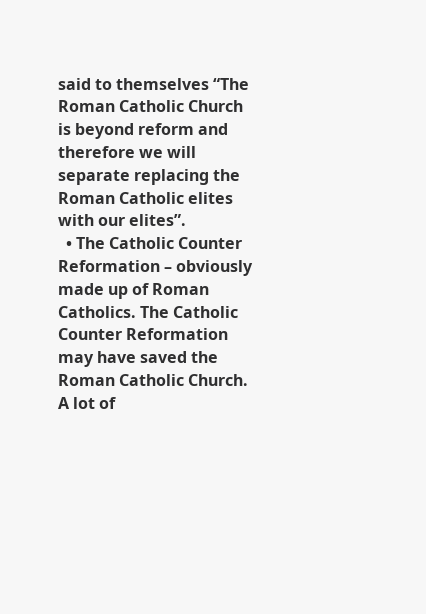said to themselves “The Roman Catholic Church is beyond reform and therefore we will separate replacing the Roman Catholic elites with our elites”.
  • The Catholic Counter Reformation – obviously made up of Roman Catholics. The Catholic Counter Reformation may have saved the Roman Catholic Church. A lot of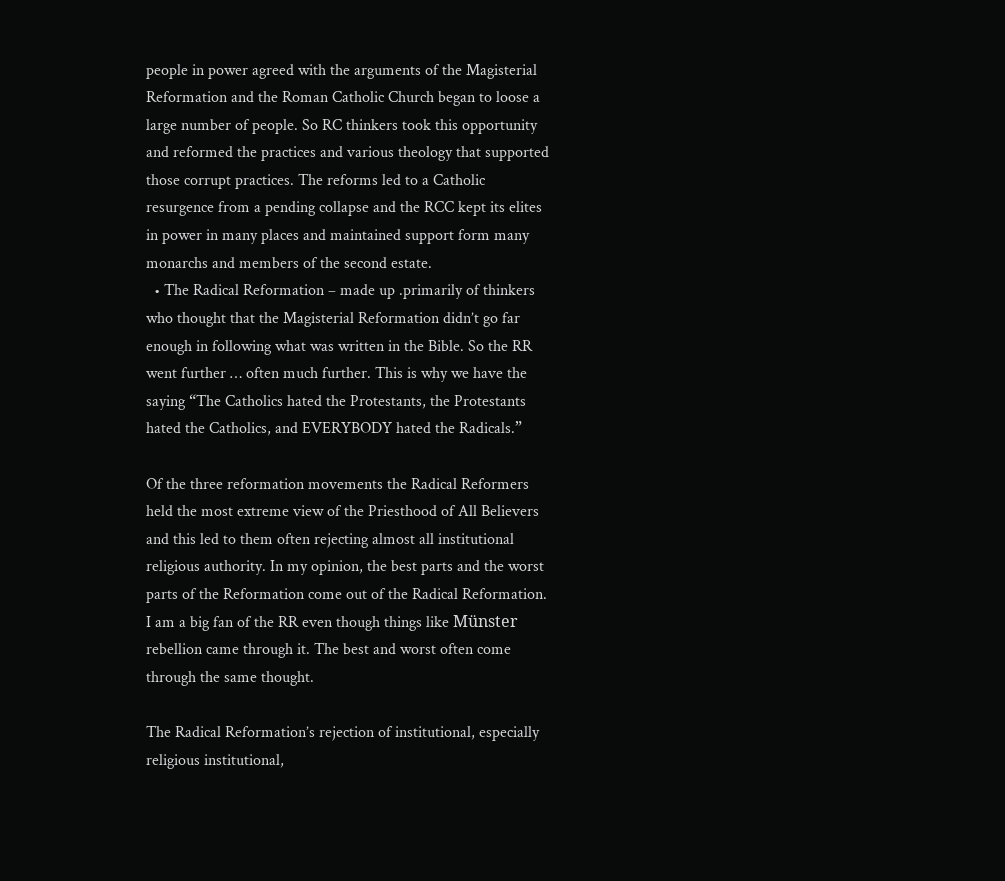people in power agreed with the arguments of the Magisterial Reformation and the Roman Catholic Church began to loose a large number of people. So RC thinkers took this opportunity and reformed the practices and various theology that supported those corrupt practices. The reforms led to a Catholic resurgence from a pending collapse and the RCC kept its elites in power in many places and maintained support form many monarchs and members of the second estate.
  • The Radical Reformation – made up .primarily of thinkers who thought that the Magisterial Reformation didn’t go far enough in following what was written in the Bible. So the RR went further … often much further. This is why we have the saying “The Catholics hated the Protestants, the Protestants hated the Catholics, and EVERYBODY hated the Radicals.”

Of the three reformation movements the Radical Reformers held the most extreme view of the Priesthood of All Believers and this led to them often rejecting almost all institutional religious authority. In my opinion, the best parts and the worst parts of the Reformation come out of the Radical Reformation. I am a big fan of the RR even though things like Münster rebellion came through it. The best and worst often come through the same thought.

The Radical Reformation’s rejection of institutional, especially religious institutional,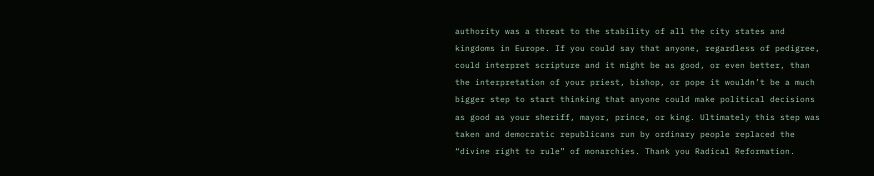authority was a threat to the stability of all the city states and kingdoms in Europe. If you could say that anyone, regardless of pedigree, could interpret scripture and it might be as good, or even better, than the interpretation of your priest, bishop, or pope it wouldn’t be a much bigger step to start thinking that anyone could make political decisions as good as your sheriff, mayor, prince, or king. Ultimately this step was taken and democratic republicans run by ordinary people replaced the “divine right to rule” of monarchies. Thank you Radical Reformation.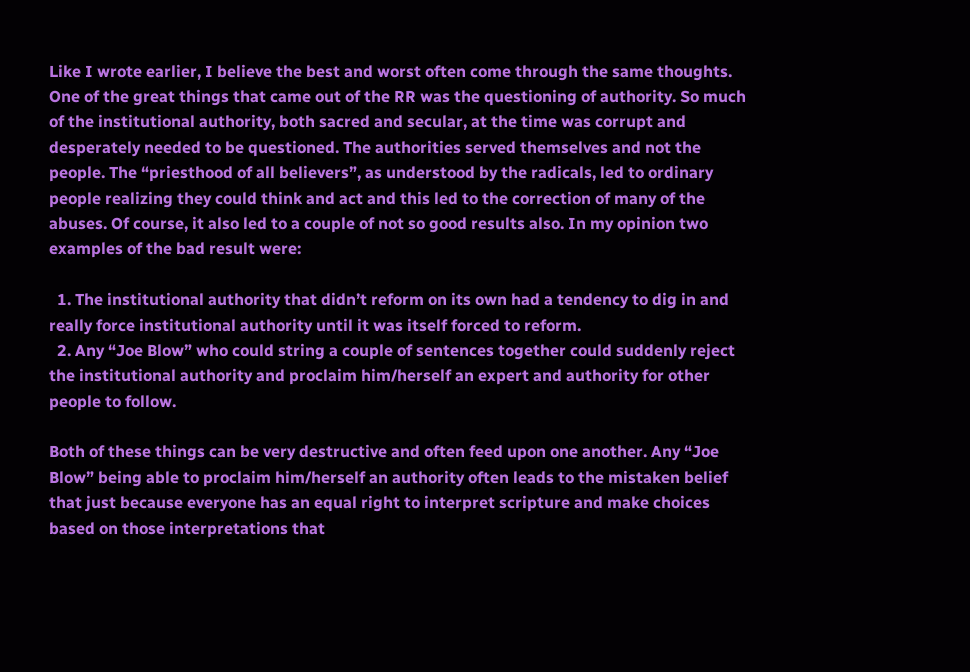Like I wrote earlier, I believe the best and worst often come through the same thoughts. One of the great things that came out of the RR was the questioning of authority. So much of the institutional authority, both sacred and secular, at the time was corrupt and desperately needed to be questioned. The authorities served themselves and not the people. The “priesthood of all believers”, as understood by the radicals, led to ordinary people realizing they could think and act and this led to the correction of many of the abuses. Of course, it also led to a couple of not so good results also. In my opinion two examples of the bad result were:

  1. The institutional authority that didn’t reform on its own had a tendency to dig in and really force institutional authority until it was itself forced to reform.
  2. Any “Joe Blow” who could string a couple of sentences together could suddenly reject the institutional authority and proclaim him/herself an expert and authority for other people to follow.

Both of these things can be very destructive and often feed upon one another. Any “Joe Blow” being able to proclaim him/herself an authority often leads to the mistaken belief that just because everyone has an equal right to interpret scripture and make choices based on those interpretations that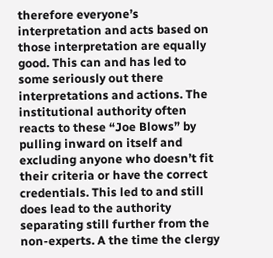therefore everyone’s interpretation and acts based on those interpretation are equally good. This can and has led to some seriously out there interpretations and actions. The institutional authority often reacts to these “Joe Blows” by pulling inward on itself and excluding anyone who doesn’t fit their criteria or have the correct credentials. This led to and still does lead to the authority separating still further from the non-experts. A the time the clergy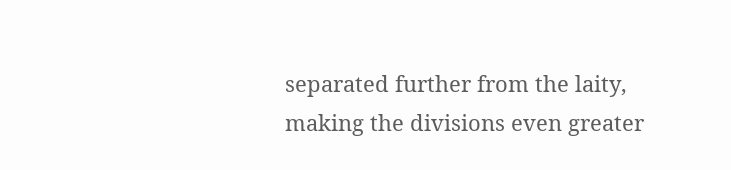separated further from the laity, making the divisions even greater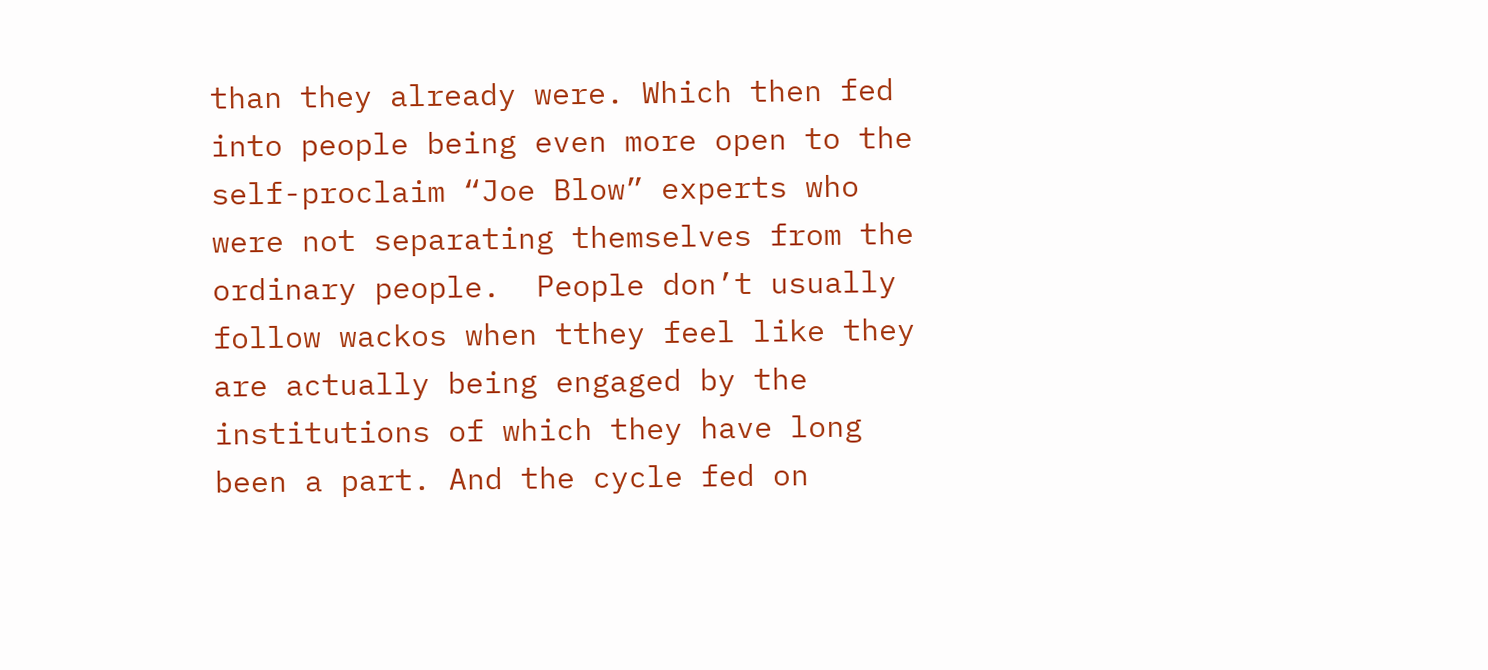than they already were. Which then fed into people being even more open to the self-proclaim “Joe Blow” experts who were not separating themselves from the ordinary people.  People don’t usually follow wackos when tthey feel like they are actually being engaged by the institutions of which they have long been a part. And the cycle fed on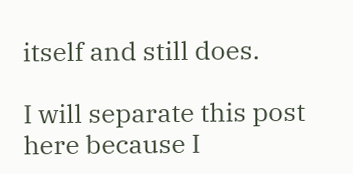itself and still does.

I will separate this post here because I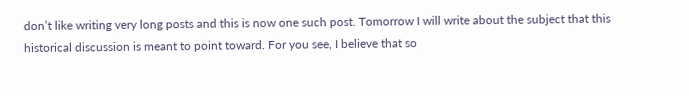don’t like writing very long posts and this is now one such post. Tomorrow I will write about the subject that this historical discussion is meant to point toward. For you see, I believe that so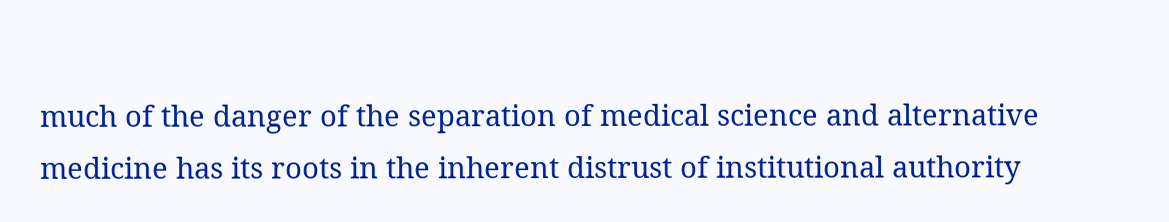much of the danger of the separation of medical science and alternative medicine has its roots in the inherent distrust of institutional authority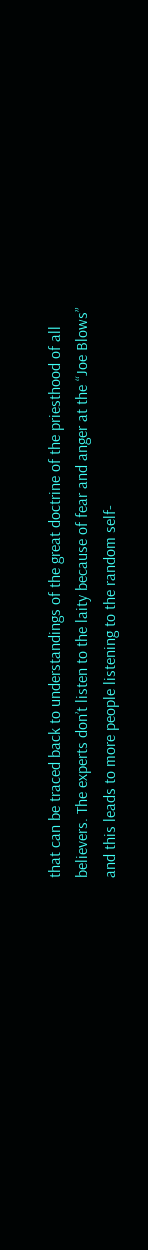that can be traced back to understandings of the great doctrine of the priesthood of all believers. The experts don’t listen to the laity because of fear and anger at the “Joe Blows” and this leads to more people listening to the random self-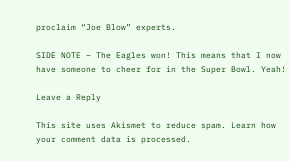proclaim “Joe Blow” experts.

SIDE NOTE – The Eagles won! This means that I now have someone to cheer for in the Super Bowl. Yeah!

Leave a Reply

This site uses Akismet to reduce spam. Learn how your comment data is processed.